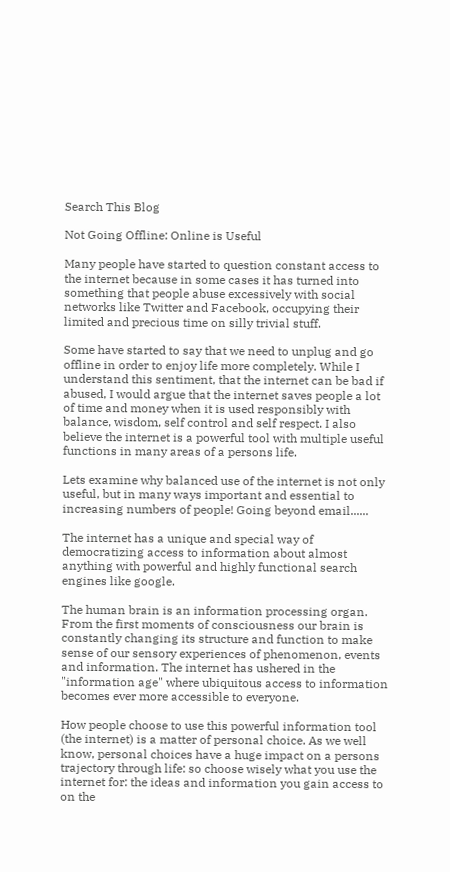Search This Blog

Not Going Offline: Online is Useful

Many people have started to question constant access to the internet because in some cases it has turned into something that people abuse excessively with social networks like Twitter and Facebook, occupying their limited and precious time on silly trivial stuff.

Some have started to say that we need to unplug and go offline in order to enjoy life more completely. While I understand this sentiment, that the internet can be bad if abused, I would argue that the internet saves people a lot of time and money when it is used responsibly with balance, wisdom, self control and self respect. I also believe the internet is a powerful tool with multiple useful functions in many areas of a persons life.

Lets examine why balanced use of the internet is not only useful, but in many ways important and essential to increasing numbers of people! Going beyond email......

The internet has a unique and special way of democratizing access to information about almost anything with powerful and highly functional search engines like google.

The human brain is an information processing organ. From the first moments of consciousness our brain is constantly changing its structure and function to make sense of our sensory experiences of phenomenon, events and information. The internet has ushered in the "information age" where ubiquitous access to information becomes ever more accessible to everyone.

How people choose to use this powerful information tool (the internet) is a matter of personal choice. As we well know, personal choices have a huge impact on a persons trajectory through life: so choose wisely what you use the internet for: the ideas and information you gain access to on the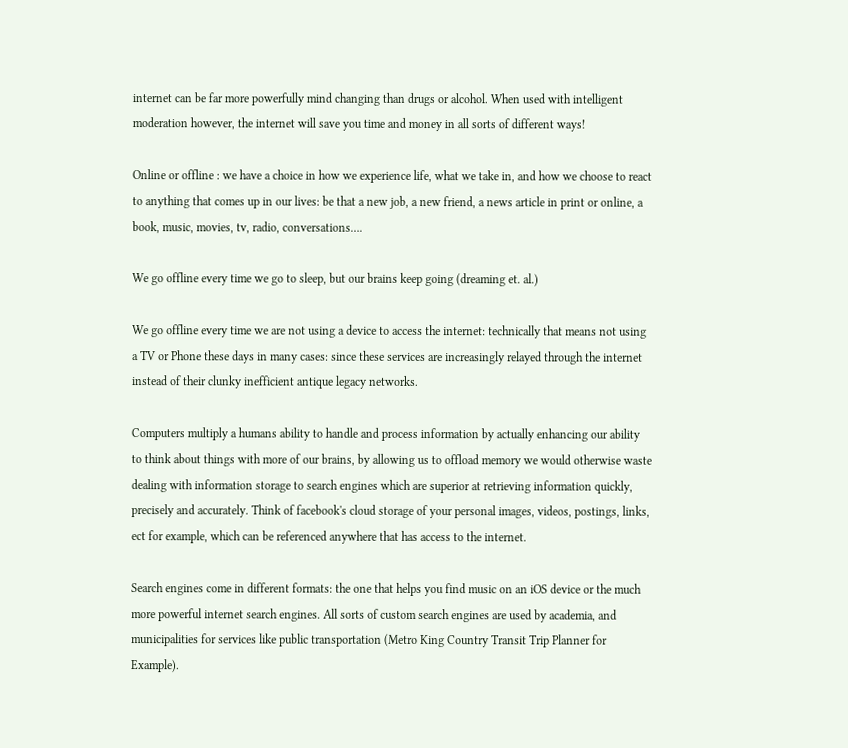internet can be far more powerfully mind changing than drugs or alcohol. When used with intelligent moderation however, the internet will save you time and money in all sorts of different ways!

Online or offline : we have a choice in how we experience life, what we take in, and how we choose to react to anything that comes up in our lives: be that a new job, a new friend, a news article in print or online, a book, music, movies, tv, radio, conversations….

We go offline every time we go to sleep, but our brains keep going (dreaming et. al.)

We go offline every time we are not using a device to access the internet: technically that means not using a TV or Phone these days in many cases: since these services are increasingly relayed through the internet instead of their clunky inefficient antique legacy networks.

Computers multiply a humans ability to handle and process information by actually enhancing our ability to think about things with more of our brains, by allowing us to offload memory we would otherwise waste dealing with information storage to search engines which are superior at retrieving information quickly, precisely and accurately. Think of facebook's cloud storage of your personal images, videos, postings, links, ect for example, which can be referenced anywhere that has access to the internet.

Search engines come in different formats: the one that helps you find music on an iOS device or the much more powerful internet search engines. All sorts of custom search engines are used by academia, and municipalities for services like public transportation (Metro King Country Transit Trip Planner for Example).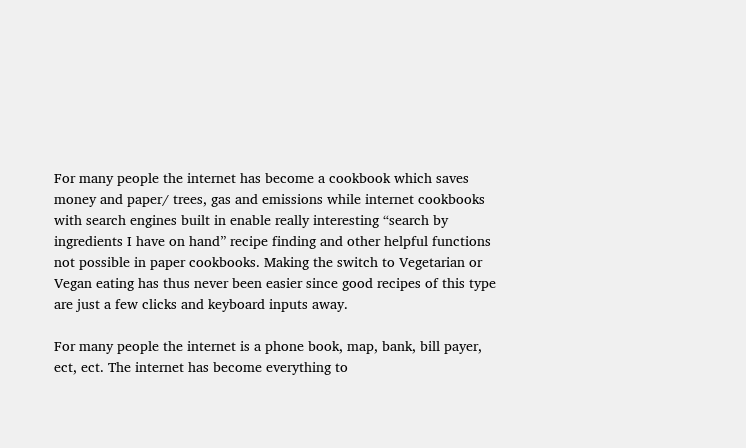For many people the internet has become a cookbook which saves money and paper/ trees, gas and emissions while internet cookbooks with search engines built in enable really interesting “search by ingredients I have on hand” recipe finding and other helpful functions not possible in paper cookbooks. Making the switch to Vegetarian or Vegan eating has thus never been easier since good recipes of this type are just a few clicks and keyboard inputs away.

For many people the internet is a phone book, map, bank, bill payer, ect, ect. The internet has become everything to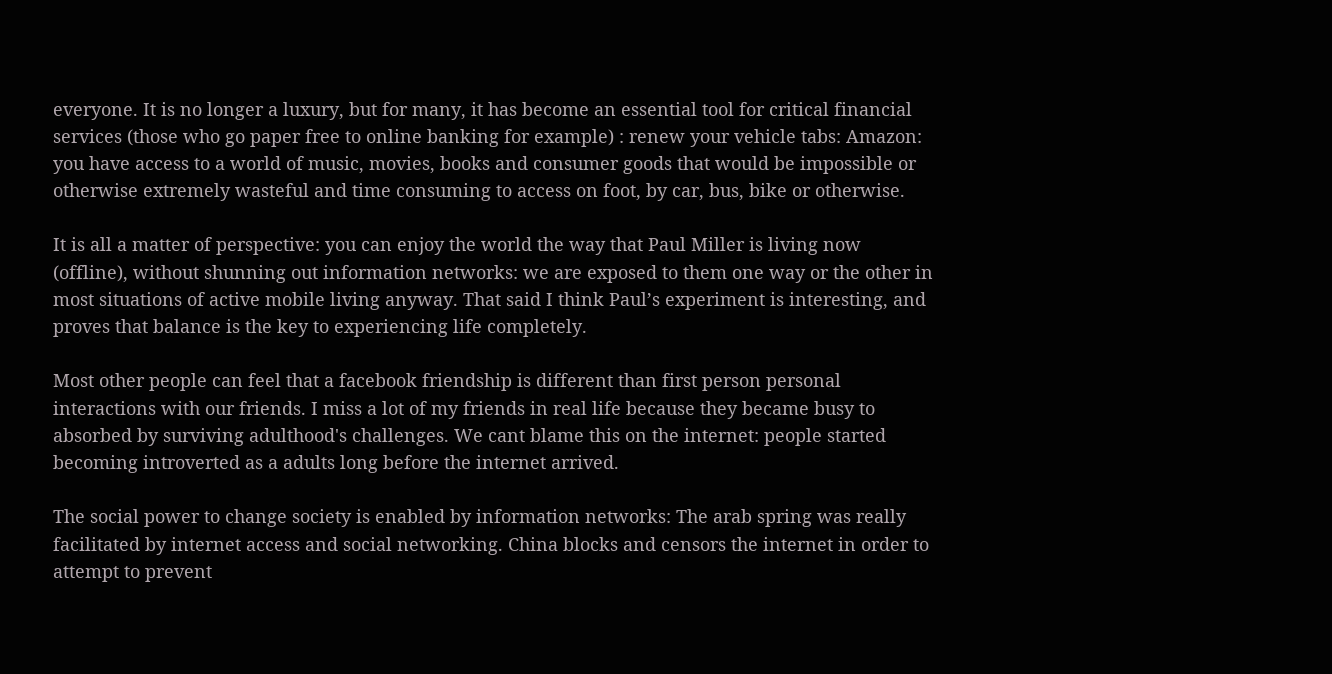everyone. It is no longer a luxury, but for many, it has become an essential tool for critical financial services (those who go paper free to online banking for example) : renew your vehicle tabs: Amazon: you have access to a world of music, movies, books and consumer goods that would be impossible or otherwise extremely wasteful and time consuming to access on foot, by car, bus, bike or otherwise.

It is all a matter of perspective: you can enjoy the world the way that Paul Miller is living now (offline), without shunning out information networks: we are exposed to them one way or the other in most situations of active mobile living anyway. That said I think Paul’s experiment is interesting, and proves that balance is the key to experiencing life completely.

Most other people can feel that a facebook friendship is different than first person personal interactions with our friends. I miss a lot of my friends in real life because they became busy to absorbed by surviving adulthood's challenges. We cant blame this on the internet: people started becoming introverted as a adults long before the internet arrived.

The social power to change society is enabled by information networks: The arab spring was really facilitated by internet access and social networking. China blocks and censors the internet in order to attempt to prevent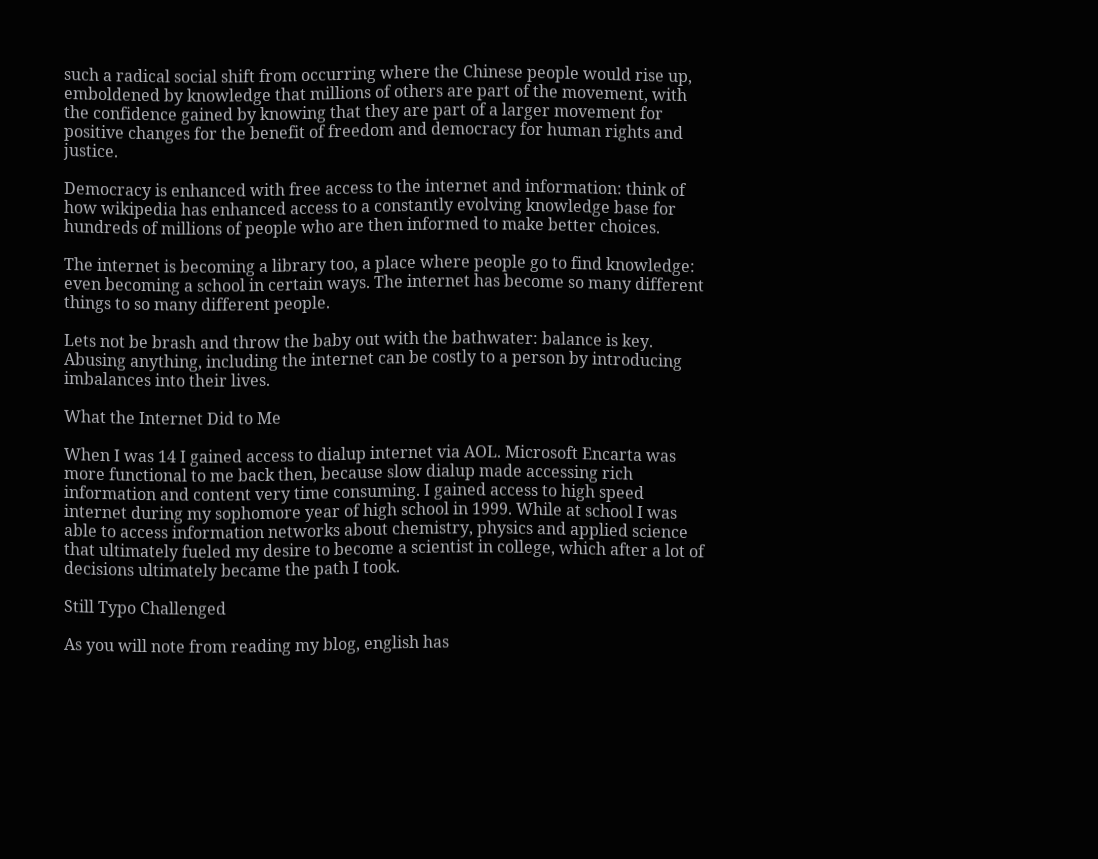such a radical social shift from occurring where the Chinese people would rise up, emboldened by knowledge that millions of others are part of the movement, with the confidence gained by knowing that they are part of a larger movement for positive changes for the benefit of freedom and democracy for human rights and justice.

Democracy is enhanced with free access to the internet and information: think of how wikipedia has enhanced access to a constantly evolving knowledge base for hundreds of millions of people who are then informed to make better choices.

The internet is becoming a library too, a place where people go to find knowledge: even becoming a school in certain ways. The internet has become so many different things to so many different people.

Lets not be brash and throw the baby out with the bathwater: balance is key. Abusing anything, including the internet can be costly to a person by introducing imbalances into their lives.

What the Internet Did to Me

When I was 14 I gained access to dialup internet via AOL. Microsoft Encarta was more functional to me back then, because slow dialup made accessing rich information and content very time consuming. I gained access to high speed internet during my sophomore year of high school in 1999. While at school I was able to access information networks about chemistry, physics and applied science that ultimately fueled my desire to become a scientist in college, which after a lot of decisions ultimately became the path I took.

Still Typo Challenged

As you will note from reading my blog, english has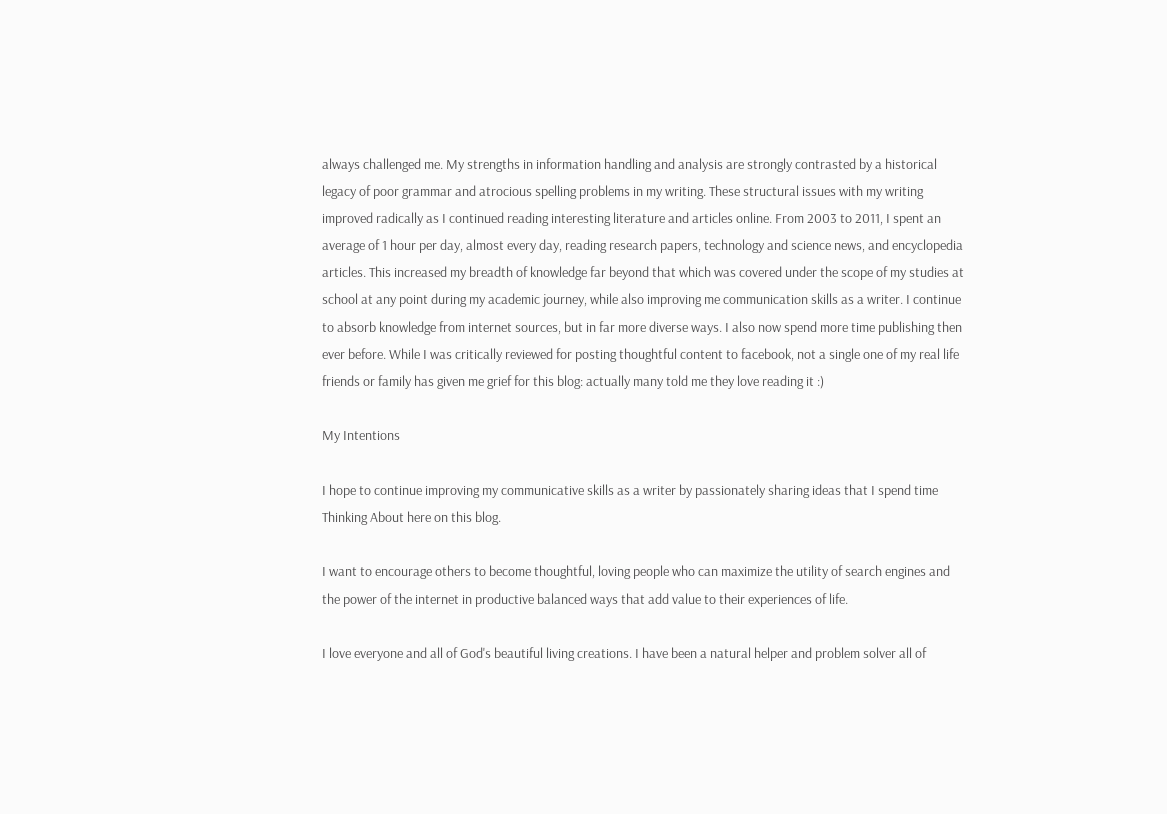always challenged me. My strengths in information handling and analysis are strongly contrasted by a historical legacy of poor grammar and atrocious spelling problems in my writing. These structural issues with my writing improved radically as I continued reading interesting literature and articles online. From 2003 to 2011, I spent an average of 1 hour per day, almost every day, reading research papers, technology and science news, and encyclopedia articles. This increased my breadth of knowledge far beyond that which was covered under the scope of my studies at school at any point during my academic journey, while also improving me communication skills as a writer. I continue to absorb knowledge from internet sources, but in far more diverse ways. I also now spend more time publishing then ever before. While I was critically reviewed for posting thoughtful content to facebook, not a single one of my real life friends or family has given me grief for this blog: actually many told me they love reading it :)

My Intentions

I hope to continue improving my communicative skills as a writer by passionately sharing ideas that I spend time Thinking About here on this blog.

I want to encourage others to become thoughtful, loving people who can maximize the utility of search engines and the power of the internet in productive balanced ways that add value to their experiences of life.

I love everyone and all of God's beautiful living creations. I have been a natural helper and problem solver all of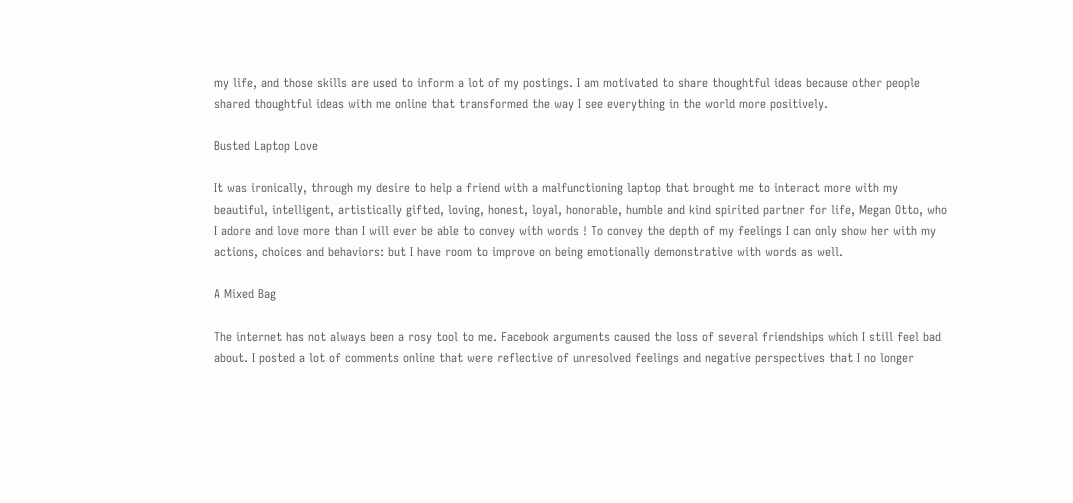my life, and those skills are used to inform a lot of my postings. I am motivated to share thoughtful ideas because other people shared thoughtful ideas with me online that transformed the way I see everything in the world more positively.

Busted Laptop Love

It was ironically, through my desire to help a friend with a malfunctioning laptop that brought me to interact more with my beautiful, intelligent, artistically gifted, loving, honest, loyal, honorable, humble and kind spirited partner for life, Megan Otto, who I adore and love more than I will ever be able to convey with words ! To convey the depth of my feelings I can only show her with my actions, choices and behaviors: but I have room to improve on being emotionally demonstrative with words as well.

A Mixed Bag

The internet has not always been a rosy tool to me. Facebook arguments caused the loss of several friendships which I still feel bad about. I posted a lot of comments online that were reflective of unresolved feelings and negative perspectives that I no longer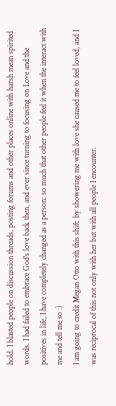hold. I blasted people on discussion threads, posting forums and other places online with harsh mean spirited words. I had failed to embrace God's love back then, and ever since turning to focusing on Love and the positives in life, I have completely changed as a person: so much that other people feel it when the interact with me and tell me so :)
I am going to credit Megan Otto with this shift: by showering me with love she caused me to feel loved, and I was reciprocal of this not only with her but with all people I encounter.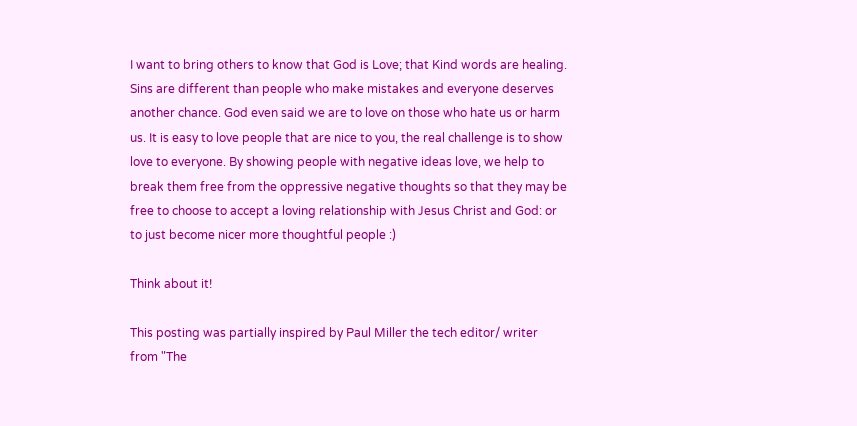I want to bring others to know that God is Love; that Kind words are healing. Sins are different than people who make mistakes and everyone deserves another chance. God even said we are to love on those who hate us or harm us. It is easy to love people that are nice to you, the real challenge is to show love to everyone. By showing people with negative ideas love, we help to break them free from the oppressive negative thoughts so that they may be free to choose to accept a loving relationship with Jesus Christ and God: or to just become nicer more thoughtful people :)

Think about it!

This posting was partially inspired by Paul Miller the tech editor/ writer from "The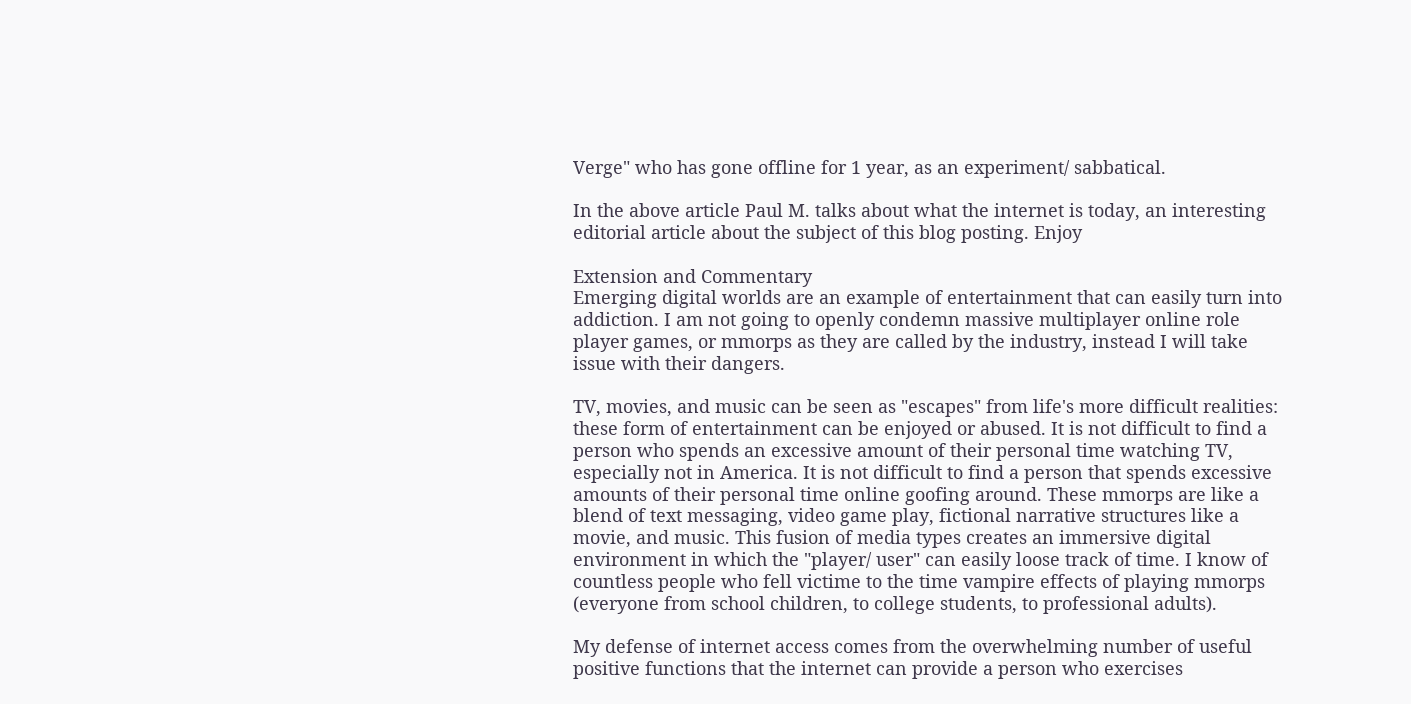Verge" who has gone offline for 1 year, as an experiment/ sabbatical.

In the above article Paul M. talks about what the internet is today, an interesting editorial article about the subject of this blog posting. Enjoy

Extension and Commentary
Emerging digital worlds are an example of entertainment that can easily turn into addiction. I am not going to openly condemn massive multiplayer online role player games, or mmorps as they are called by the industry, instead I will take issue with their dangers.

TV, movies, and music can be seen as "escapes" from life's more difficult realities: these form of entertainment can be enjoyed or abused. It is not difficult to find a person who spends an excessive amount of their personal time watching TV, especially not in America. It is not difficult to find a person that spends excessive amounts of their personal time online goofing around. These mmorps are like a blend of text messaging, video game play, fictional narrative structures like a movie, and music. This fusion of media types creates an immersive digital environment in which the "player/ user" can easily loose track of time. I know of countless people who fell victime to the time vampire effects of playing mmorps (everyone from school children, to college students, to professional adults).

My defense of internet access comes from the overwhelming number of useful positive functions that the internet can provide a person who exercises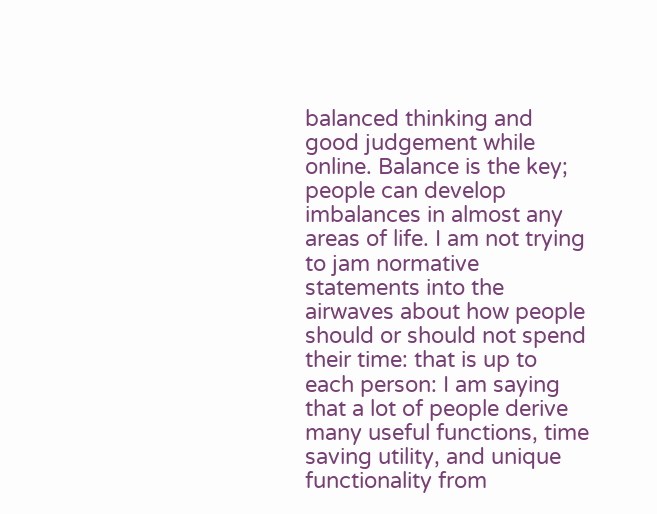balanced thinking and good judgement while online. Balance is the key; people can develop imbalances in almost any areas of life. I am not trying to jam normative statements into the airwaves about how people should or should not spend their time: that is up to each person: I am saying that a lot of people derive many useful functions, time saving utility, and unique functionality from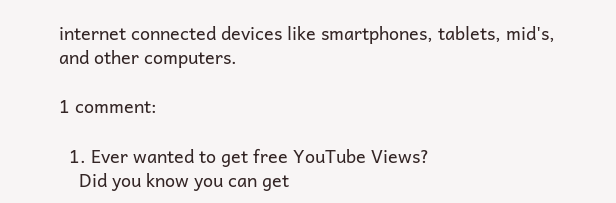internet connected devices like smartphones, tablets, mid's, and other computers.

1 comment:

  1. Ever wanted to get free YouTube Views?
    Did you know you can get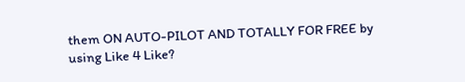them ON AUTO-PILOT AND TOTALLY FOR FREE by using Like 4 Like?